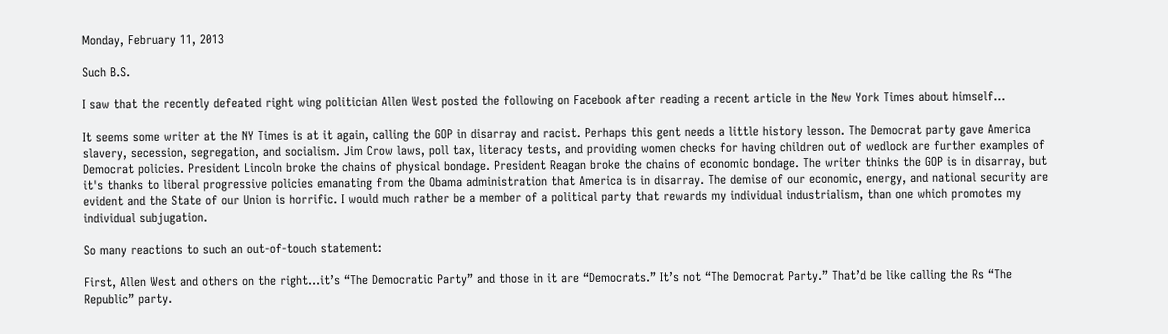Monday, February 11, 2013

Such B.S.

I saw that the recently defeated right wing politician Allen West posted the following on Facebook after reading a recent article in the New York Times about himself...

It seems some writer at the NY Times is at it again, calling the GOP in disarray and racist. Perhaps this gent needs a little history lesson. The Democrat party gave America slavery, secession, segregation, and socialism. Jim Crow laws, poll tax, literacy tests, and providing women checks for having children out of wedlock are further examples of Democrat policies. President Lincoln broke the chains of physical bondage. President Reagan broke the chains of economic bondage. The writer thinks the GOP is in disarray, but it's thanks to liberal progressive policies emanating from the Obama administration that America is in disarray. The demise of our economic, energy, and national security are evident and the State of our Union is horrific. I would much rather be a member of a political party that rewards my individual industrialism, than one which promotes my individual subjugation.

So many reactions to such an out-of-touch statement:

First, Allen West and others on the right…it’s “The Democratic Party” and those in it are “Democrats.” It’s not “The Democrat Party.” That’d be like calling the Rs “The Republic” party.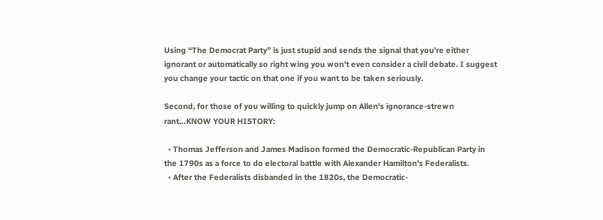Using “The Democrat Party” is just stupid and sends the signal that you’re either ignorant or automatically so right wing you won’t even consider a civil debate. I suggest you change your tactic on that one if you want to be taken seriously.

Second, for those of you willing to quickly jump on Allen's ignorance-strewn rant…KNOW YOUR HISTORY:

  • Thomas Jefferson and James Madison formed the Democratic-Republican Party in the 1790s as a force to do electoral battle with Alexander Hamilton’s Federalists.
  • After the Federalists disbanded in the 1820s, the Democratic-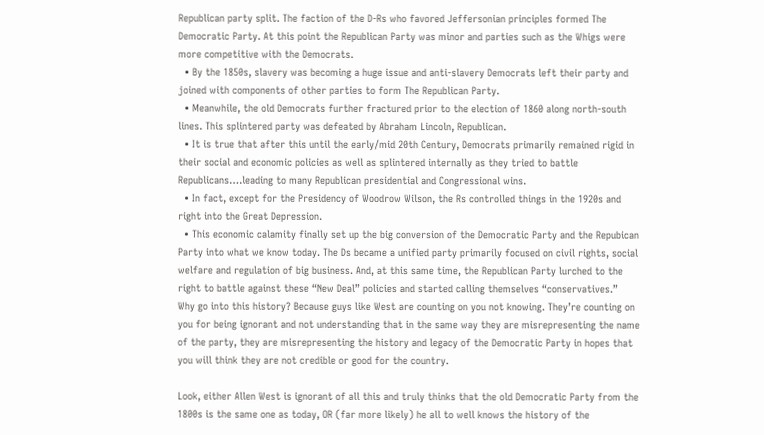Republican party split. The faction of the D-Rs who favored Jeffersonian principles formed The Democratic Party. At this point the Republican Party was minor and parties such as the Whigs were more competitive with the Democrats.
  • By the 1850s, slavery was becoming a huge issue and anti-slavery Democrats left their party and joined with components of other parties to form The Republican Party.
  • Meanwhile, the old Democrats further fractured prior to the election of 1860 along north-south lines. This splintered party was defeated by Abraham Lincoln, Republican.
  • It is true that after this until the early/mid 20th Century, Democrats primarily remained rigid in their social and economic policies as well as splintered internally as they tried to battle Republicans….leading to many Republican presidential and Congressional wins.
  • In fact, except for the Presidency of Woodrow Wilson, the Rs controlled things in the 1920s and right into the Great Depression.
  • This economic calamity finally set up the big conversion of the Democratic Party and the Repubican Party into what we know today. The Ds became a unified party primarily focused on civil rights, social welfare and regulation of big business. And, at this same time, the Republican Party lurched to the right to battle against these “New Deal” policies and started calling themselves “conservatives.”
Why go into this history? Because guys like West are counting on you not knowing. They’re counting on you for being ignorant and not understanding that in the same way they are misrepresenting the name of the party, they are misrepresenting the history and legacy of the Democratic Party in hopes that you will think they are not credible or good for the country.

Look, either Allen West is ignorant of all this and truly thinks that the old Democratic Party from the 1800s is the same one as today, OR (far more likely) he all to well knows the history of the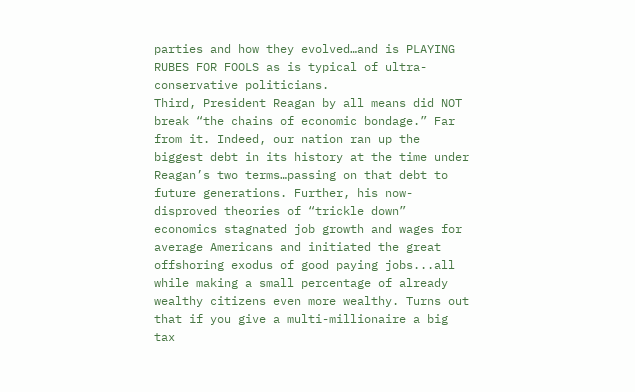parties and how they evolved…and is PLAYING RUBES FOR FOOLS as is typical of ultra-conservative politicians.
Third, President Reagan by all means did NOT break “the chains of economic bondage.” Far from it. Indeed, our nation ran up the biggest debt in its history at the time under Reagan’s two terms…passing on that debt to future generations. Further, his now-disproved theories of “trickle down” economics stagnated job growth and wages for average Americans and initiated the great offshoring exodus of good paying jobs...all while making a small percentage of already wealthy citizens even more wealthy. Turns out that if you give a multi-millionaire a big tax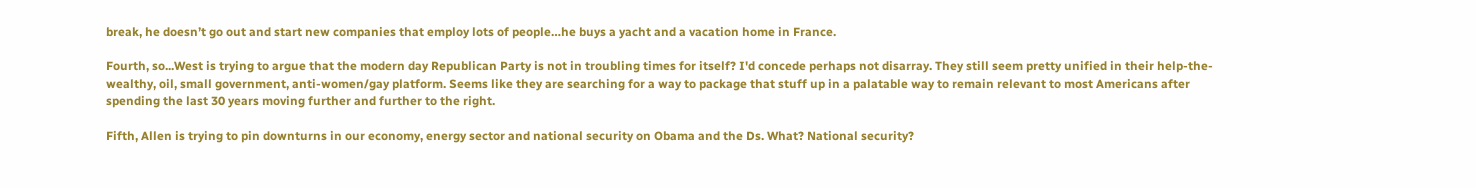break, he doesn’t go out and start new companies that employ lots of people…he buys a yacht and a vacation home in France.

Fourth, so...West is trying to argue that the modern day Republican Party is not in troubling times for itself? I'd concede perhaps not disarray. They still seem pretty unified in their help-the-wealthy, oil, small government, anti-women/gay platform. Seems like they are searching for a way to package that stuff up in a palatable way to remain relevant to most Americans after spending the last 30 years moving further and further to the right.

Fifth, Allen is trying to pin downturns in our economy, energy sector and national security on Obama and the Ds. What? National security?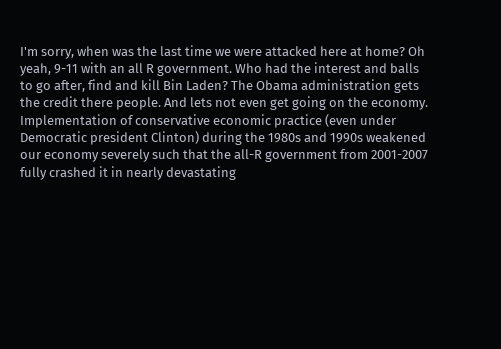I'm sorry, when was the last time we were attacked here at home? Oh yeah, 9-11 with an all R government. Who had the interest and balls to go after, find and kill Bin Laden? The Obama administration gets the credit there people. And lets not even get going on the economy. Implementation of conservative economic practice (even under Democratic president Clinton) during the 1980s and 1990s weakened our economy severely such that the all-R government from 2001-2007 fully crashed it in nearly devastating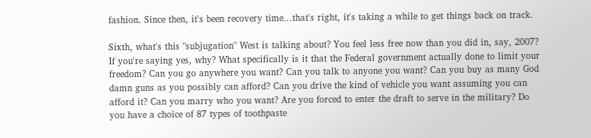fashion. Since then, it's been recovery time...that's right, it's taking a while to get things back on track.

Sixth, what's this "subjugation" West is talking about? You feel less free now than you did in, say, 2007? If you're saying yes, why? What specifically is it that the Federal government actually done to limit your freedom? Can you go anywhere you want? Can you talk to anyone you want? Can you buy as many God damn guns as you possibly can afford? Can you drive the kind of vehicle you want assuming you can afford it? Can you marry who you want? Are you forced to enter the draft to serve in the military? Do you have a choice of 87 types of toothpaste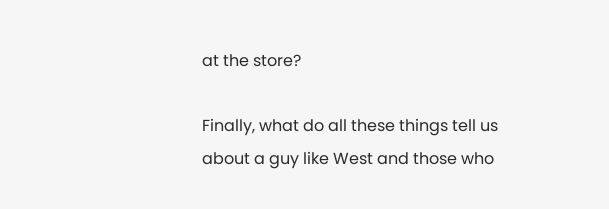at the store?

Finally, what do all these things tell us about a guy like West and those who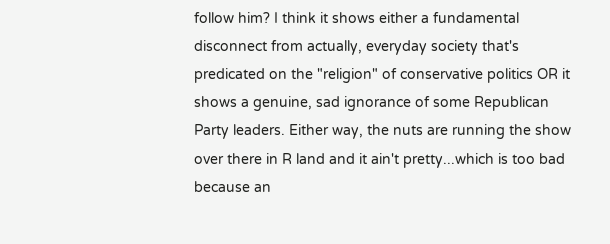follow him? I think it shows either a fundamental disconnect from actually, everyday society that's predicated on the "religion" of conservative politics OR it shows a genuine, sad ignorance of some Republican Party leaders. Either way, the nuts are running the show over there in R land and it ain't pretty...which is too bad because an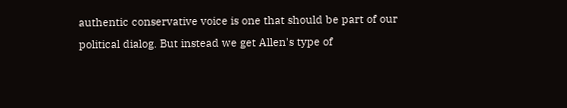authentic conservative voice is one that should be part of our political dialog. But instead we get Allen's type of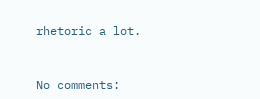rhetoric a lot.


No comments: